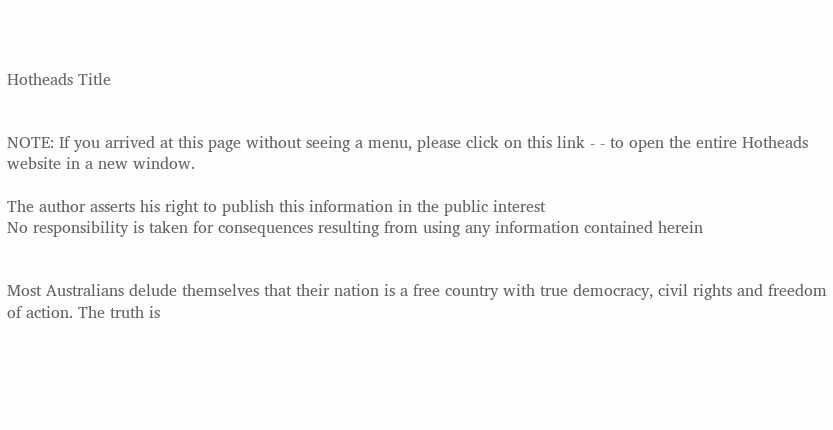Hotheads Title


NOTE: If you arrived at this page without seeing a menu, please click on this link - - to open the entire Hotheads website in a new window.

The author asserts his right to publish this information in the public interest
No responsibility is taken for consequences resulting from using any information contained herein


Most Australians delude themselves that their nation is a free country with true democracy, civil rights and freedom of action. The truth is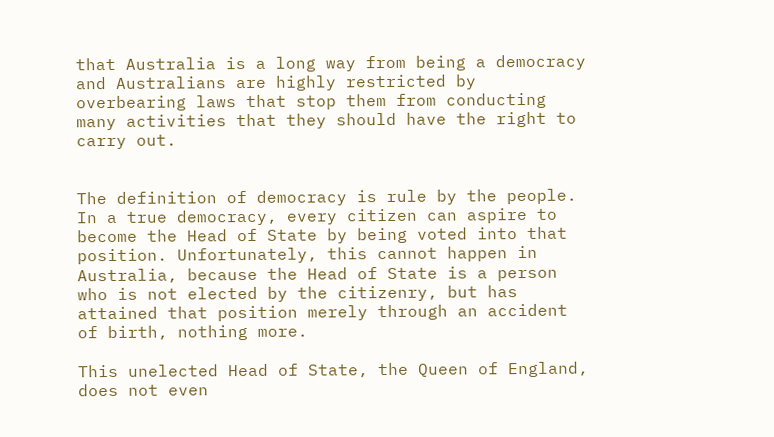that Australia is a long way from being a democracy and Australians are highly restricted by overbearing laws that stop them from conducting many activities that they should have the right to carry out.


The definition of democracy is rule by the people. In a true democracy, every citizen can aspire to become the Head of State by being voted into that position. Unfortunately, this cannot happen in Australia, because the Head of State is a person who is not elected by the citizenry, but has attained that position merely through an accident of birth, nothing more.

This unelected Head of State, the Queen of England, does not even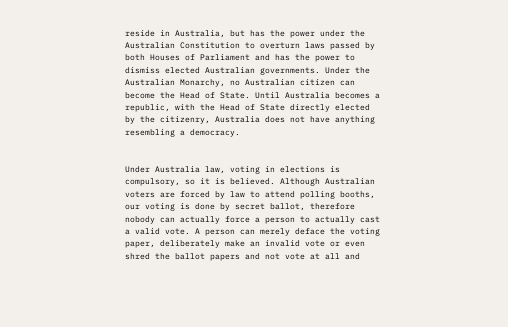reside in Australia, but has the power under the Australian Constitution to overturn laws passed by both Houses of Parliament and has the power to dismiss elected Australian governments. Under the Australian Monarchy, no Australian citizen can become the Head of State. Until Australia becomes a republic, with the Head of State directly elected by the citizenry, Australia does not have anything resembling a democracy.


Under Australia law, voting in elections is compulsory, so it is believed. Although Australian voters are forced by law to attend polling booths, our voting is done by secret ballot, therefore nobody can actually force a person to actually cast a valid vote. A person can merely deface the voting paper, deliberately make an invalid vote or even shred the ballot papers and not vote at all and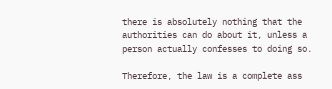there is absolutely nothing that the authorities can do about it, unless a person actually confesses to doing so.

Therefore, the law is a complete ass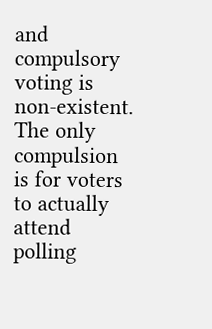and compulsory voting is non-existent. The only compulsion is for voters to actually attend polling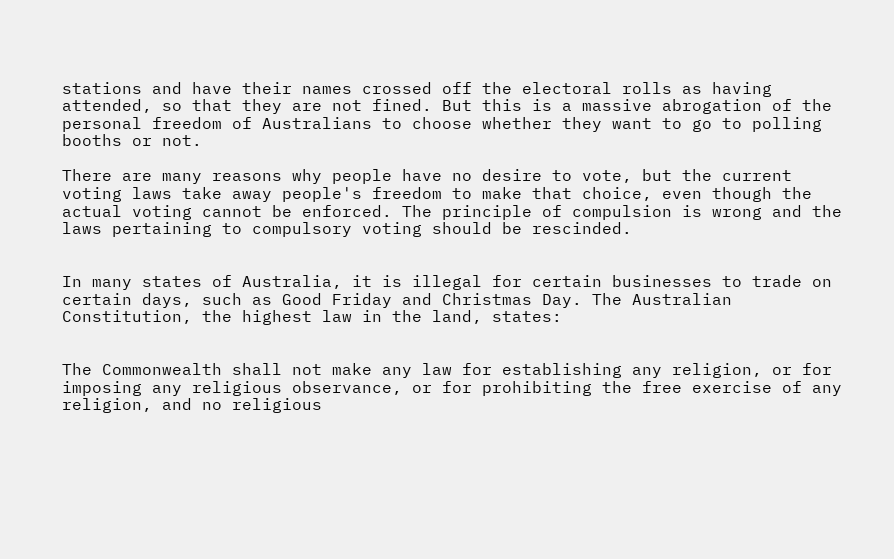stations and have their names crossed off the electoral rolls as having attended, so that they are not fined. But this is a massive abrogation of the personal freedom of Australians to choose whether they want to go to polling booths or not.

There are many reasons why people have no desire to vote, but the current voting laws take away people's freedom to make that choice, even though the actual voting cannot be enforced. The principle of compulsion is wrong and the laws pertaining to compulsory voting should be rescinded.


In many states of Australia, it is illegal for certain businesses to trade on certain days, such as Good Friday and Christmas Day. The Australian Constitution, the highest law in the land, states:


The Commonwealth shall not make any law for establishing any religion, or for imposing any religious observance, or for prohibiting the free exercise of any religion, and no religious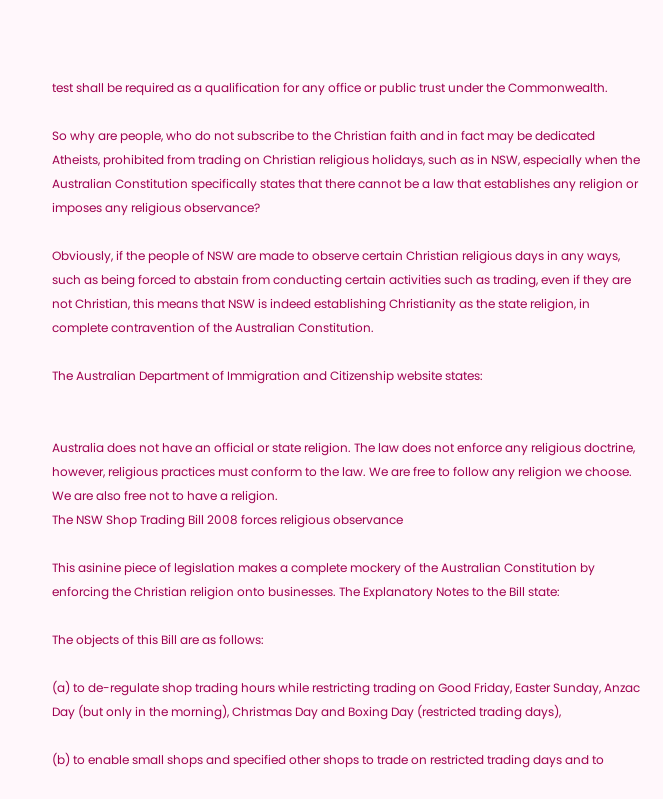test shall be required as a qualification for any office or public trust under the Commonwealth.

So why are people, who do not subscribe to the Christian faith and in fact may be dedicated Atheists, prohibited from trading on Christian religious holidays, such as in NSW, especially when the Australian Constitution specifically states that there cannot be a law that establishes any religion or imposes any religious observance?

Obviously, if the people of NSW are made to observe certain Christian religious days in any ways, such as being forced to abstain from conducting certain activities such as trading, even if they are not Christian, this means that NSW is indeed establishing Christianity as the state religion, in complete contravention of the Australian Constitution.

The Australian Department of Immigration and Citizenship website states:


Australia does not have an official or state religion. The law does not enforce any religious doctrine, however, religious practices must conform to the law. We are free to follow any religion we choose. We are also free not to have a religion.
The NSW Shop Trading Bill 2008 forces religious observance

This asinine piece of legislation makes a complete mockery of the Australian Constitution by enforcing the Christian religion onto businesses. The Explanatory Notes to the Bill state:

The objects of this Bill are as follows:

(a) to de-regulate shop trading hours while restricting trading on Good Friday, Easter Sunday, Anzac Day (but only in the morning), Christmas Day and Boxing Day (restricted trading days),

(b) to enable small shops and specified other shops to trade on restricted trading days and to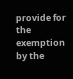provide for the exemption by the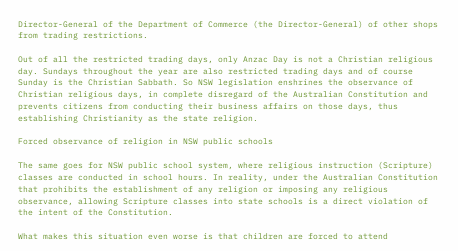Director-General of the Department of Commerce (the Director-General) of other shops from trading restrictions.

Out of all the restricted trading days, only Anzac Day is not a Christian religious day. Sundays throughout the year are also restricted trading days and of course Sunday is the Christian Sabbath. So NSW legislation enshrines the observance of Christian religious days, in complete disregard of the Australian Constitution and prevents citizens from conducting their business affairs on those days, thus establishing Christianity as the state religion.

Forced observance of religion in NSW public schools

The same goes for NSW public school system, where religious instruction (Scripture) classes are conducted in school hours. In reality, under the Australian Constitution that prohibits the establishment of any religion or imposing any religious observance, allowing Scripture classes into state schools is a direct violation of the intent of the Constitution.

What makes this situation even worse is that children are forced to attend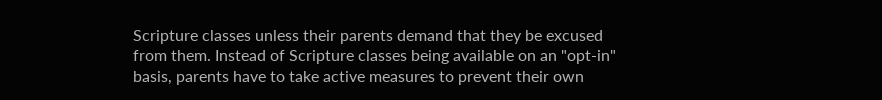Scripture classes unless their parents demand that they be excused from them. Instead of Scripture classes being available on an "opt-in" basis, parents have to take active measures to prevent their own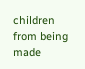children from being made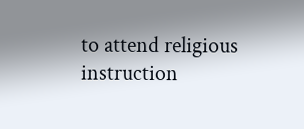to attend religious instruction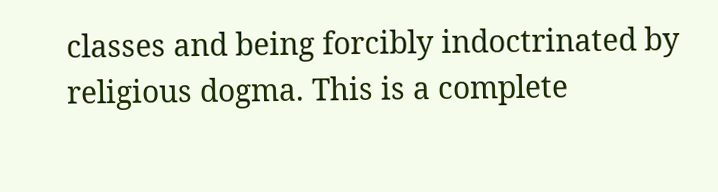classes and being forcibly indoctrinated by religious dogma. This is a complete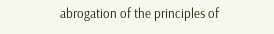abrogation of the principles of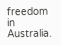freedom in Australia.